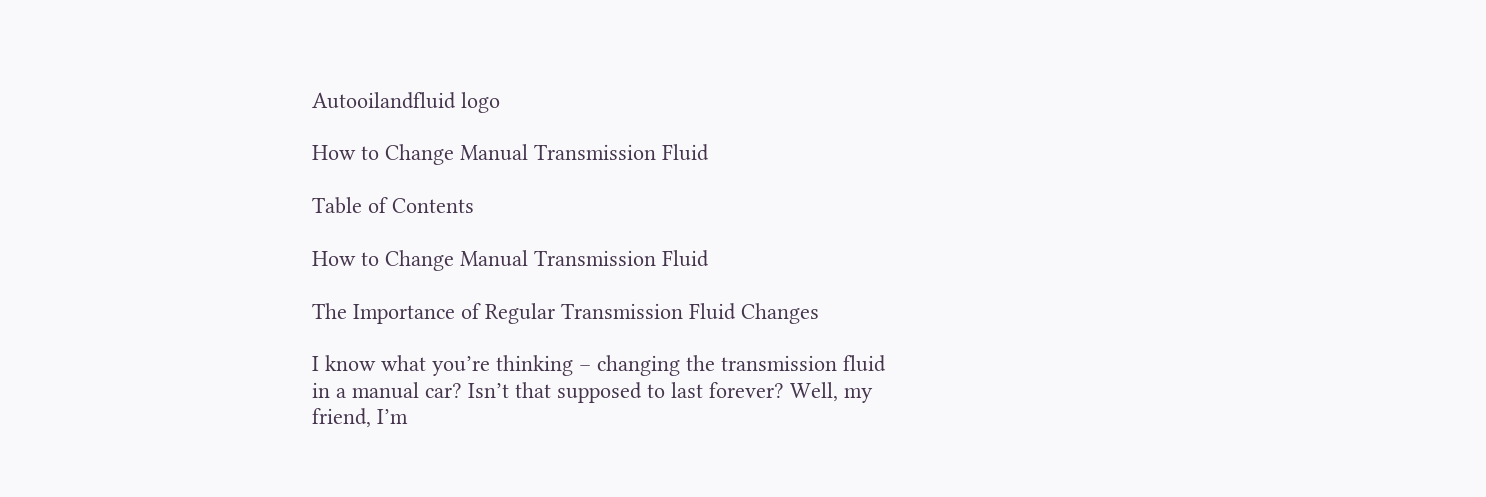Autooilandfluid logo

How to Change Manual Transmission Fluid

Table of Contents

How to Change Manual Transmission Fluid

The Importance of Regular Transmission Fluid Changes

I know what you’re thinking – changing the transmission fluid in a manual car? Isn’t that supposed to last forever? Well, my friend, I’m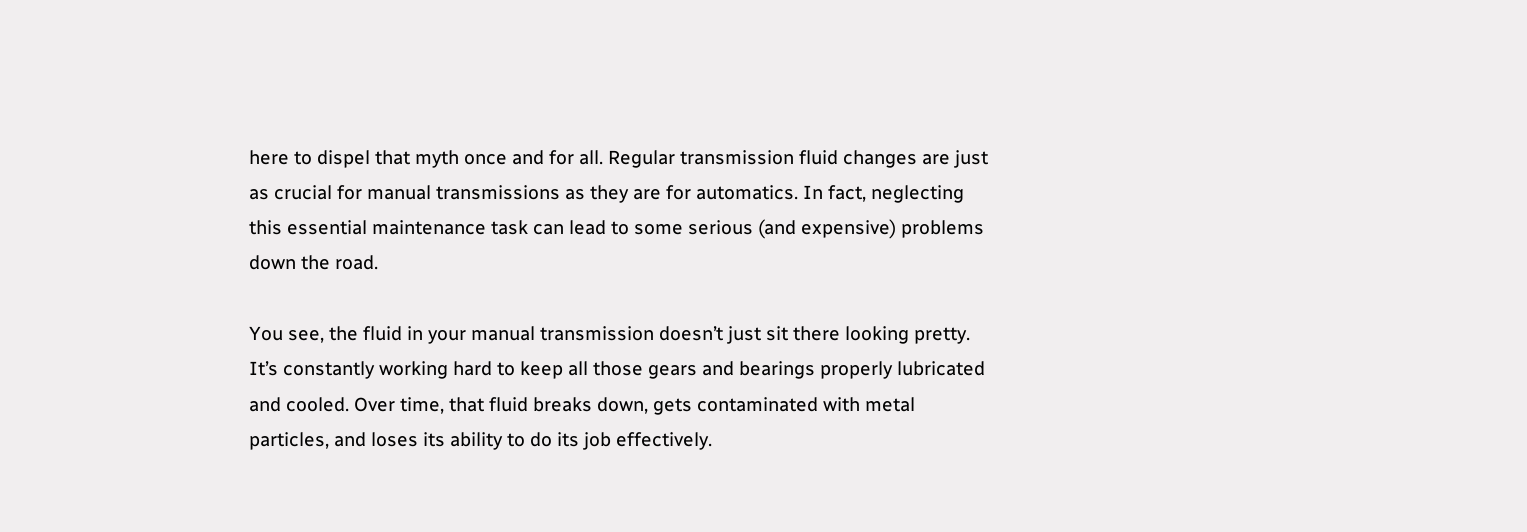here to dispel that myth once and for all. Regular transmission fluid changes are just as crucial for manual transmissions as they are for automatics. In fact, neglecting this essential maintenance task can lead to some serious (and expensive) problems down the road.

You see, the fluid in your manual transmission doesn’t just sit there looking pretty. It’s constantly working hard to keep all those gears and bearings properly lubricated and cooled. Over time, that fluid breaks down, gets contaminated with metal particles, and loses its ability to do its job effectively.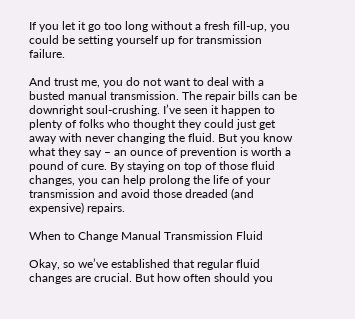If you let it go too long without a fresh fill-up, you could be setting yourself up for transmission failure.

And trust me, you do not want to deal with a busted manual transmission. The repair bills can be downright soul-crushing. I’ve seen it happen to plenty of folks who thought they could just get away with never changing the fluid. But you know what they say – an ounce of prevention is worth a pound of cure. By staying on top of those fluid changes, you can help prolong the life of your transmission and avoid those dreaded (and expensive) repairs.

When to Change Manual Transmission Fluid

Okay, so we’ve established that regular fluid changes are crucial. But how often should you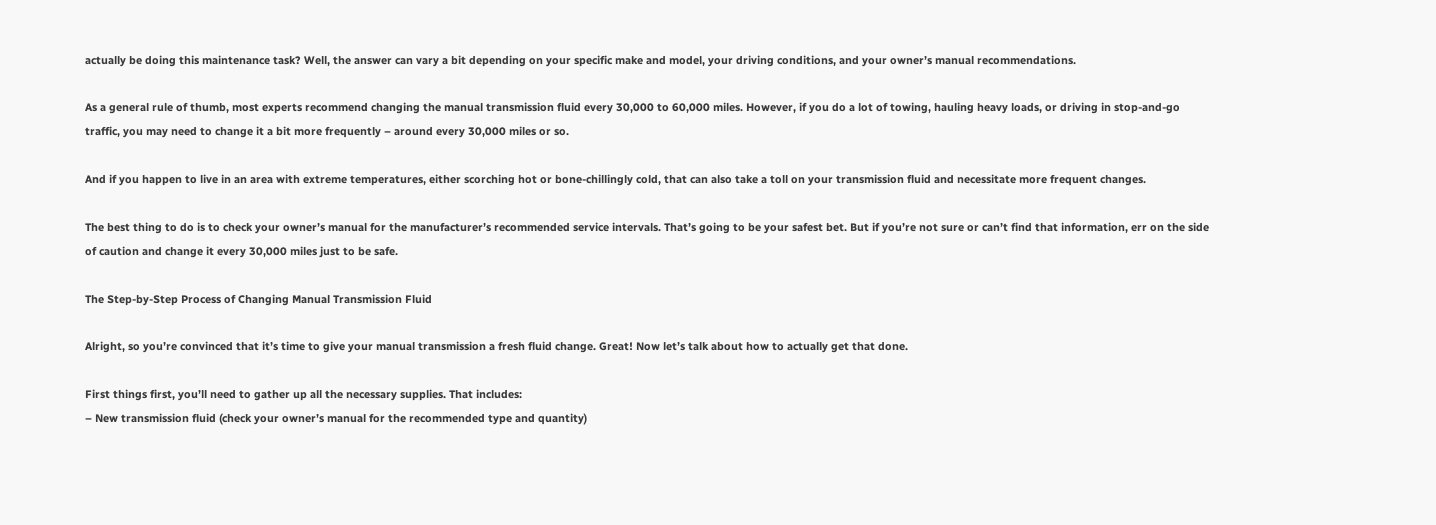actually be doing this maintenance task? Well, the answer can vary a bit depending on your specific make and model, your driving conditions, and your owner’s manual recommendations.

As a general rule of thumb, most experts recommend changing the manual transmission fluid every 30,000 to 60,000 miles. However, if you do a lot of towing, hauling heavy loads, or driving in stop-and-go traffic, you may need to change it a bit more frequently – around every 30,000 miles or so.

And if you happen to live in an area with extreme temperatures, either scorching hot or bone-chillingly cold, that can also take a toll on your transmission fluid and necessitate more frequent changes.

The best thing to do is to check your owner’s manual for the manufacturer’s recommended service intervals. That’s going to be your safest bet. But if you’re not sure or can’t find that information, err on the side of caution and change it every 30,000 miles just to be safe.

The Step-by-Step Process of Changing Manual Transmission Fluid

Alright, so you’re convinced that it’s time to give your manual transmission a fresh fluid change. Great! Now let’s talk about how to actually get that done.

First things first, you’ll need to gather up all the necessary supplies. That includes:
– New transmission fluid (check your owner’s manual for the recommended type and quantity)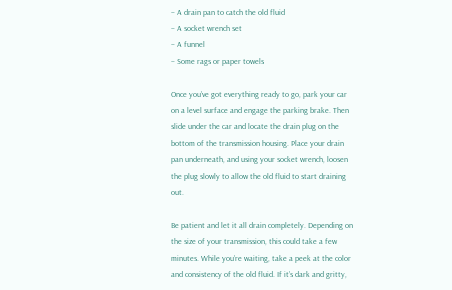– A drain pan to catch the old fluid
– A socket wrench set
– A funnel
– Some rags or paper towels

Once you’ve got everything ready to go, park your car on a level surface and engage the parking brake. Then slide under the car and locate the drain plug on the bottom of the transmission housing. Place your drain pan underneath, and using your socket wrench, loosen the plug slowly to allow the old fluid to start draining out.

Be patient and let it all drain completely. Depending on the size of your transmission, this could take a few minutes. While you’re waiting, take a peek at the color and consistency of the old fluid. If it’s dark and gritty,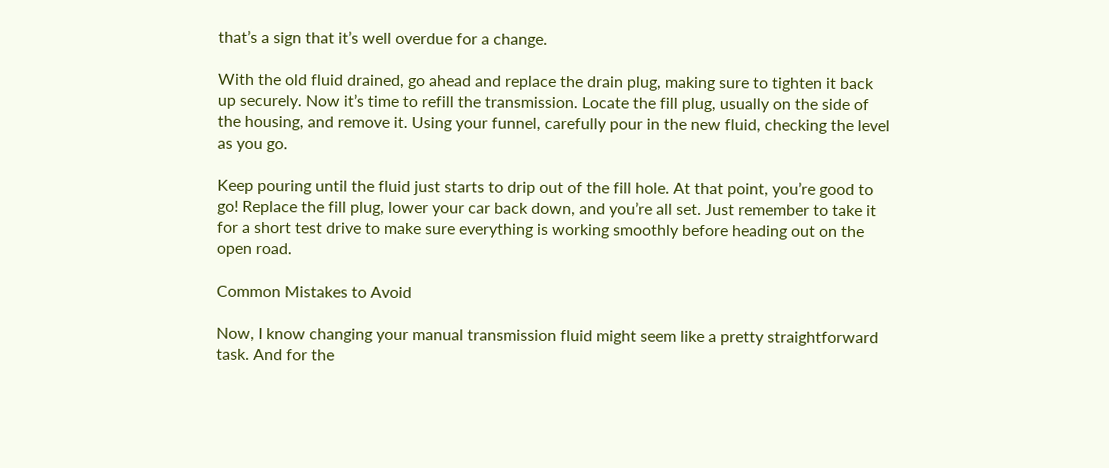that’s a sign that it’s well overdue for a change.

With the old fluid drained, go ahead and replace the drain plug, making sure to tighten it back up securely. Now it’s time to refill the transmission. Locate the fill plug, usually on the side of the housing, and remove it. Using your funnel, carefully pour in the new fluid, checking the level as you go.

Keep pouring until the fluid just starts to drip out of the fill hole. At that point, you’re good to go! Replace the fill plug, lower your car back down, and you’re all set. Just remember to take it for a short test drive to make sure everything is working smoothly before heading out on the open road.

Common Mistakes to Avoid

Now, I know changing your manual transmission fluid might seem like a pretty straightforward task. And for the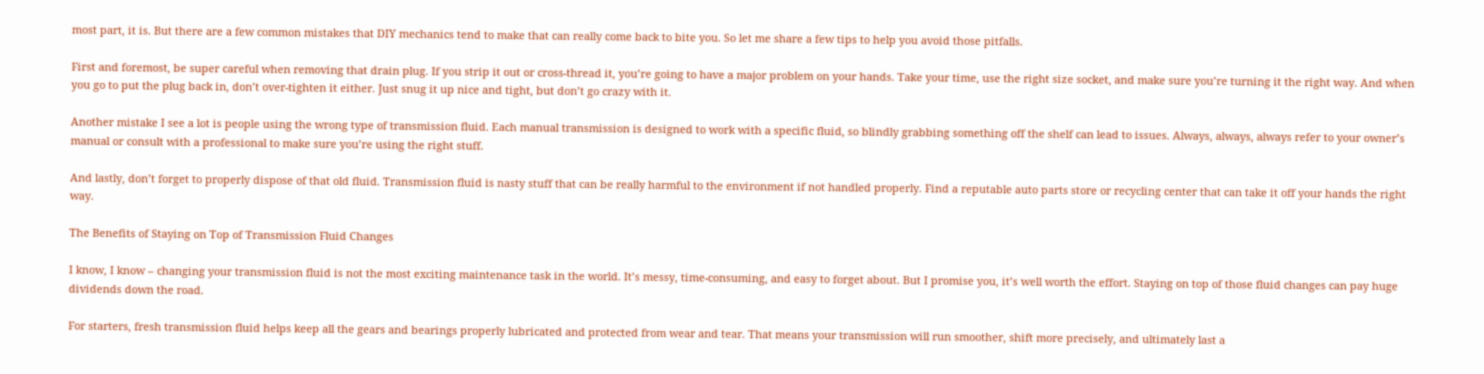most part, it is. But there are a few common mistakes that DIY mechanics tend to make that can really come back to bite you. So let me share a few tips to help you avoid those pitfalls.

First and foremost, be super careful when removing that drain plug. If you strip it out or cross-thread it, you’re going to have a major problem on your hands. Take your time, use the right size socket, and make sure you’re turning it the right way. And when you go to put the plug back in, don’t over-tighten it either. Just snug it up nice and tight, but don’t go crazy with it.

Another mistake I see a lot is people using the wrong type of transmission fluid. Each manual transmission is designed to work with a specific fluid, so blindly grabbing something off the shelf can lead to issues. Always, always, always refer to your owner’s manual or consult with a professional to make sure you’re using the right stuff.

And lastly, don’t forget to properly dispose of that old fluid. Transmission fluid is nasty stuff that can be really harmful to the environment if not handled properly. Find a reputable auto parts store or recycling center that can take it off your hands the right way.

The Benefits of Staying on Top of Transmission Fluid Changes

I know, I know – changing your transmission fluid is not the most exciting maintenance task in the world. It’s messy, time-consuming, and easy to forget about. But I promise you, it’s well worth the effort. Staying on top of those fluid changes can pay huge dividends down the road.

For starters, fresh transmission fluid helps keep all the gears and bearings properly lubricated and protected from wear and tear. That means your transmission will run smoother, shift more precisely, and ultimately last a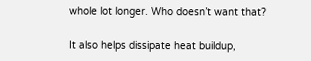whole lot longer. Who doesn’t want that?

It also helps dissipate heat buildup,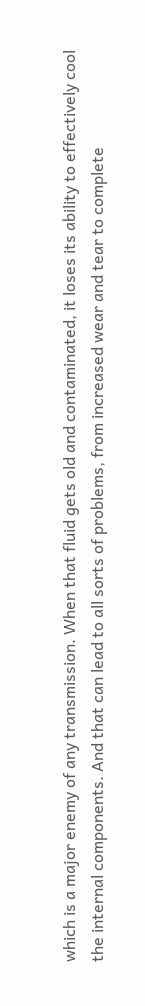which is a major enemy of any transmission. When that fluid gets old and contaminated, it loses its ability to effectively cool the internal components. And that can lead to all sorts of problems, from increased wear and tear to complete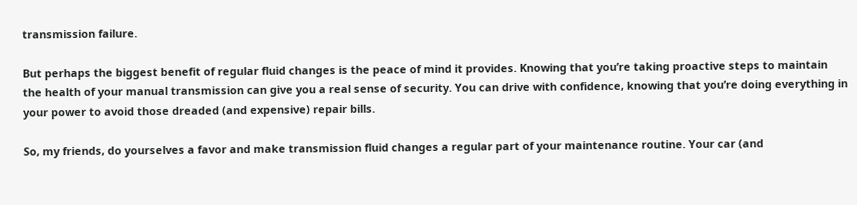transmission failure.

But perhaps the biggest benefit of regular fluid changes is the peace of mind it provides. Knowing that you’re taking proactive steps to maintain the health of your manual transmission can give you a real sense of security. You can drive with confidence, knowing that you’re doing everything in your power to avoid those dreaded (and expensive) repair bills.

So, my friends, do yourselves a favor and make transmission fluid changes a regular part of your maintenance routine. Your car (and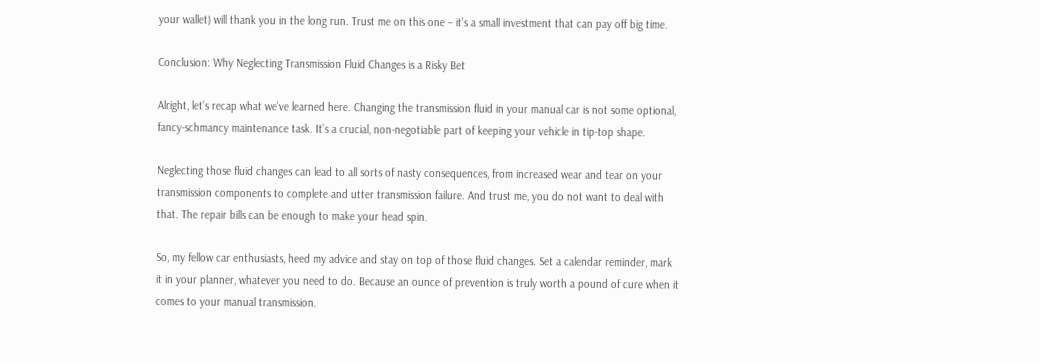your wallet) will thank you in the long run. Trust me on this one – it’s a small investment that can pay off big time.

Conclusion: Why Neglecting Transmission Fluid Changes is a Risky Bet

Alright, let’s recap what we’ve learned here. Changing the transmission fluid in your manual car is not some optional, fancy-schmancy maintenance task. It’s a crucial, non-negotiable part of keeping your vehicle in tip-top shape.

Neglecting those fluid changes can lead to all sorts of nasty consequences, from increased wear and tear on your transmission components to complete and utter transmission failure. And trust me, you do not want to deal with that. The repair bills can be enough to make your head spin.

So, my fellow car enthusiasts, heed my advice and stay on top of those fluid changes. Set a calendar reminder, mark it in your planner, whatever you need to do. Because an ounce of prevention is truly worth a pound of cure when it comes to your manual transmission.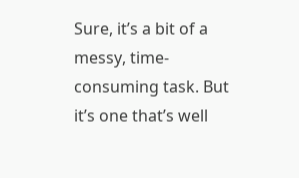Sure, it’s a bit of a messy, time-consuming task. But it’s one that’s well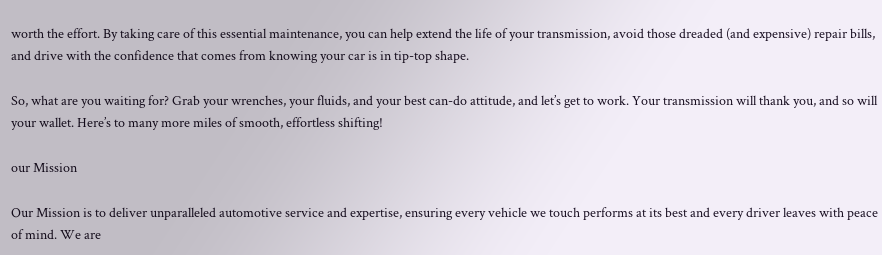worth the effort. By taking care of this essential maintenance, you can help extend the life of your transmission, avoid those dreaded (and expensive) repair bills, and drive with the confidence that comes from knowing your car is in tip-top shape.

So, what are you waiting for? Grab your wrenches, your fluids, and your best can-do attitude, and let’s get to work. Your transmission will thank you, and so will your wallet. Here’s to many more miles of smooth, effortless shifting!

our Mission

Our Mission is to deliver unparalleled automotive service and expertise, ensuring every vehicle we touch performs at its best and every driver leaves with peace of mind. We are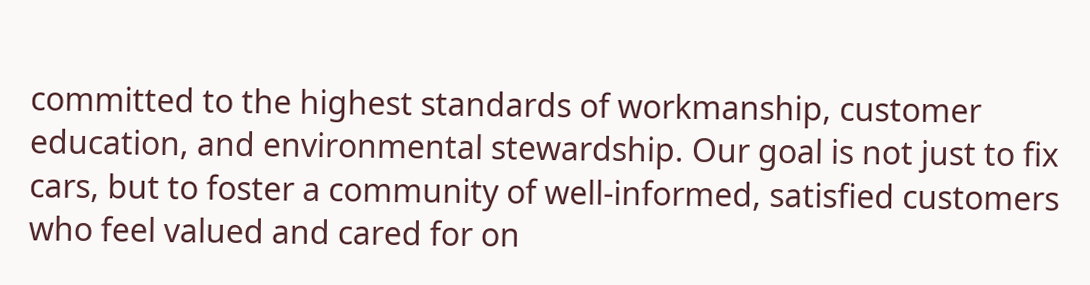committed to the highest standards of workmanship, customer education, and environmental stewardship. Our goal is not just to fix cars, but to foster a community of well-informed, satisfied customers who feel valued and cared for on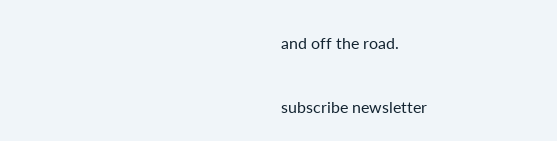and off the road.

subscribe newsletter